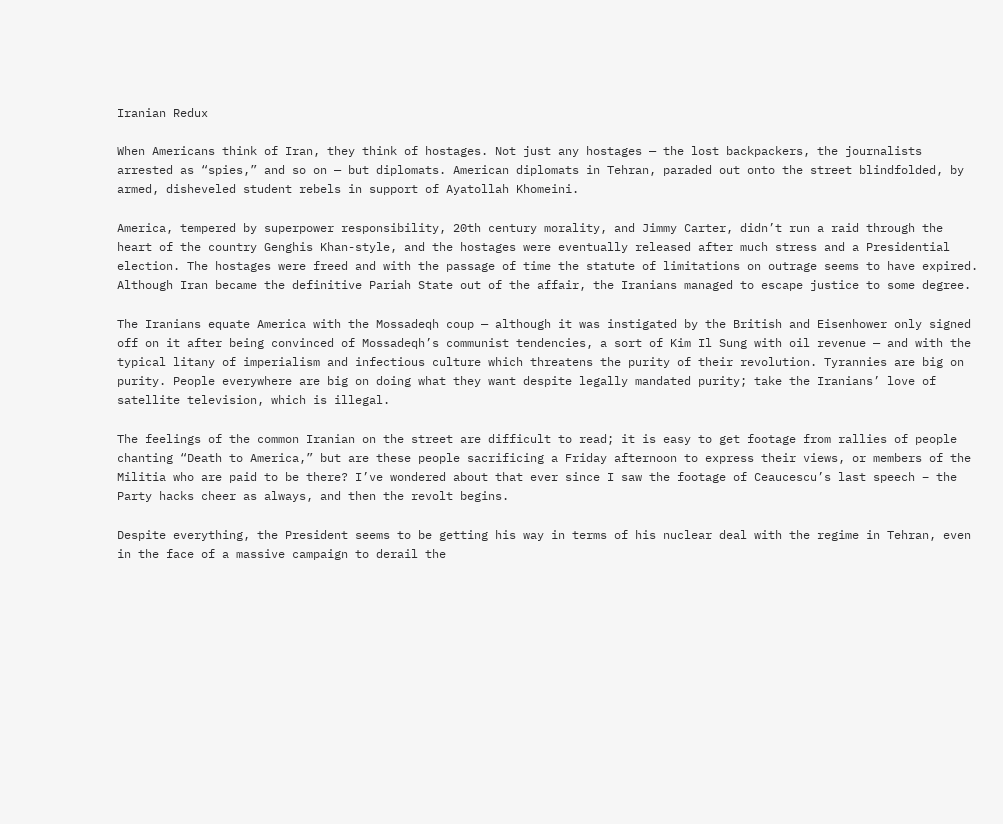Iranian Redux

When Americans think of Iran, they think of hostages. Not just any hostages — the lost backpackers, the journalists arrested as “spies,” and so on — but diplomats. American diplomats in Tehran, paraded out onto the street blindfolded, by armed, disheveled student rebels in support of Ayatollah Khomeini.

America, tempered by superpower responsibility, 20th century morality, and Jimmy Carter, didn’t run a raid through the heart of the country Genghis Khan-style, and the hostages were eventually released after much stress and a Presidential election. The hostages were freed and with the passage of time the statute of limitations on outrage seems to have expired. Although Iran became the definitive Pariah State out of the affair, the Iranians managed to escape justice to some degree.

The Iranians equate America with the Mossadeqh coup — although it was instigated by the British and Eisenhower only signed off on it after being convinced of Mossadeqh’s communist tendencies, a sort of Kim Il Sung with oil revenue — and with the typical litany of imperialism and infectious culture which threatens the purity of their revolution. Tyrannies are big on purity. People everywhere are big on doing what they want despite legally mandated purity; take the Iranians’ love of satellite television, which is illegal.

The feelings of the common Iranian on the street are difficult to read; it is easy to get footage from rallies of people chanting “Death to America,” but are these people sacrificing a Friday afternoon to express their views, or members of the Militia who are paid to be there? I’ve wondered about that ever since I saw the footage of Ceaucescu’s last speech – the Party hacks cheer as always, and then the revolt begins.

Despite everything, the President seems to be getting his way in terms of his nuclear deal with the regime in Tehran, even in the face of a massive campaign to derail the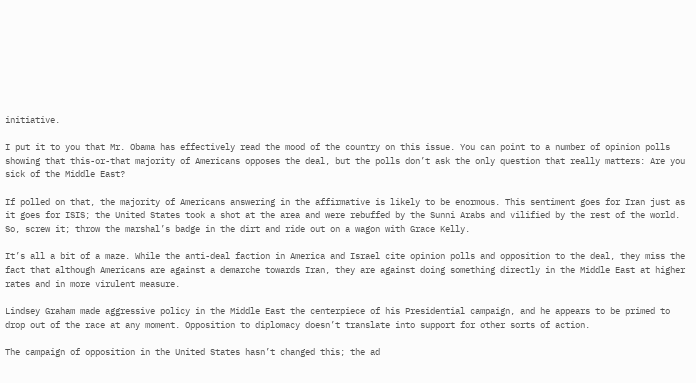initiative.

I put it to you that Mr. Obama has effectively read the mood of the country on this issue. You can point to a number of opinion polls showing that this-or-that majority of Americans opposes the deal, but the polls don’t ask the only question that really matters: Are you sick of the Middle East?

If polled on that, the majority of Americans answering in the affirmative is likely to be enormous. This sentiment goes for Iran just as it goes for ISIS; the United States took a shot at the area and were rebuffed by the Sunni Arabs and vilified by the rest of the world. So, screw it; throw the marshal’s badge in the dirt and ride out on a wagon with Grace Kelly.

It’s all a bit of a maze. While the anti-deal faction in America and Israel cite opinion polls and opposition to the deal, they miss the fact that although Americans are against a demarche towards Iran, they are against doing something directly in the Middle East at higher rates and in more virulent measure.

Lindsey Graham made aggressive policy in the Middle East the centerpiece of his Presidential campaign, and he appears to be primed to drop out of the race at any moment. Opposition to diplomacy doesn’t translate into support for other sorts of action.

The campaign of opposition in the United States hasn’t changed this; the ad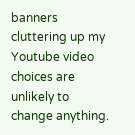banners cluttering up my Youtube video choices are unlikely to change anything.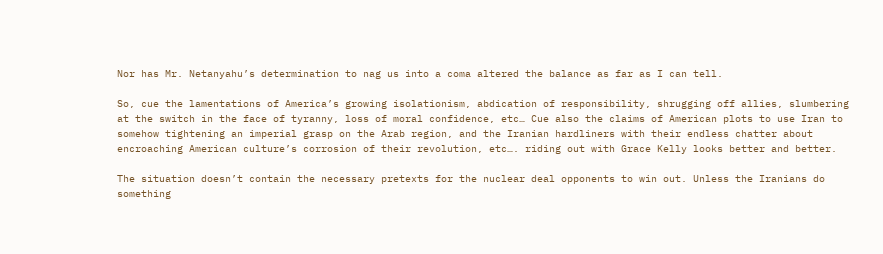Nor has Mr. Netanyahu’s determination to nag us into a coma altered the balance as far as I can tell.

So, cue the lamentations of America’s growing isolationism, abdication of responsibility, shrugging off allies, slumbering at the switch in the face of tyranny, loss of moral confidence, etc… Cue also the claims of American plots to use Iran to somehow tightening an imperial grasp on the Arab region, and the Iranian hardliners with their endless chatter about encroaching American culture’s corrosion of their revolution, etc…. riding out with Grace Kelly looks better and better.

The situation doesn’t contain the necessary pretexts for the nuclear deal opponents to win out. Unless the Iranians do something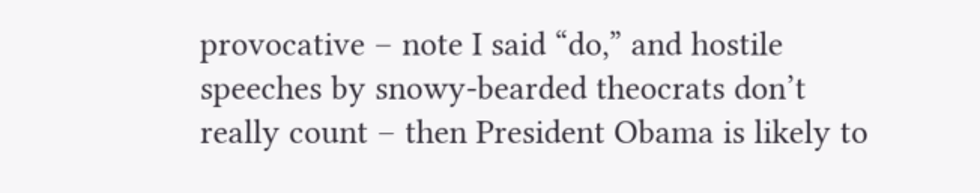provocative – note I said “do,” and hostile speeches by snowy-bearded theocrats don’t really count – then President Obama is likely to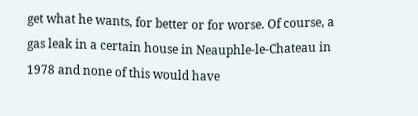get what he wants, for better or for worse. Of course, a gas leak in a certain house in Neauphle-le-Chateau in 1978 and none of this would have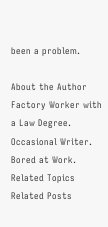been a problem.

About the Author
Factory Worker with a Law Degree. Occasional Writer. Bored at Work.
Related Topics
Related Posts